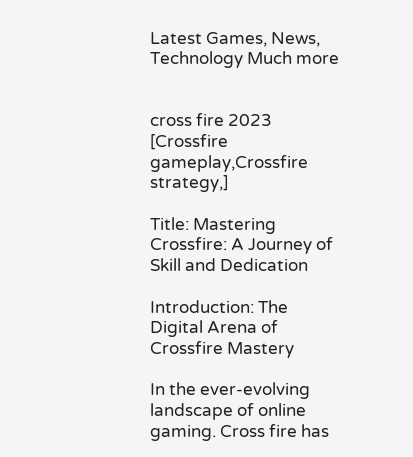Latest Games, News, Technology Much more


cross fire 2023 [Crossfire gameplay,Crossfire strategy,]

Title: Mastering Crossfire: A Journey of Skill and Dedication

Introduction: The Digital Arena of Crossfire Mastery

In the ever-evolving landscape of online gaming. Cross fire has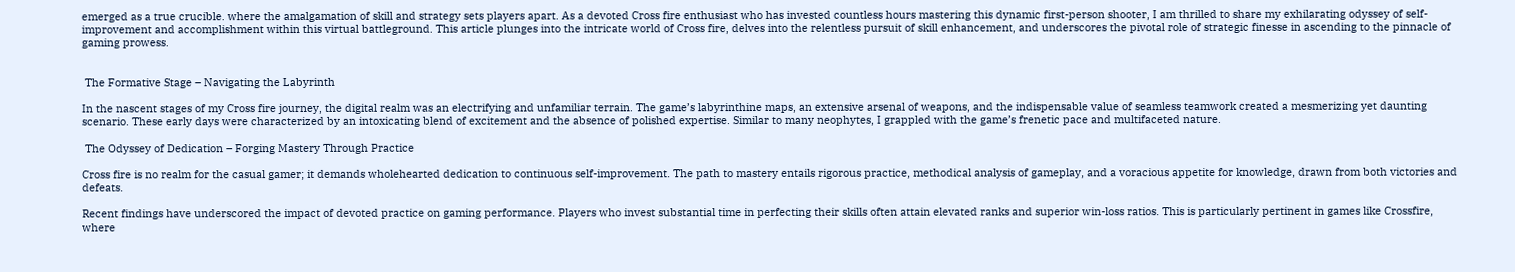emerged as a true crucible. where the amalgamation of skill and strategy sets players apart. As a devoted Cross fire enthusiast who has invested countless hours mastering this dynamic first-person shooter, I am thrilled to share my exhilarating odyssey of self-improvement and accomplishment within this virtual battleground. This article plunges into the intricate world of Cross fire, delves into the relentless pursuit of skill enhancement, and underscores the pivotal role of strategic finesse in ascending to the pinnacle of gaming prowess.


 The Formative Stage – Navigating the Labyrinth

In the nascent stages of my Cross fire journey, the digital realm was an electrifying and unfamiliar terrain. The game’s labyrinthine maps, an extensive arsenal of weapons, and the indispensable value of seamless teamwork created a mesmerizing yet daunting scenario. These early days were characterized by an intoxicating blend of excitement and the absence of polished expertise. Similar to many neophytes, I grappled with the game’s frenetic pace and multifaceted nature.

 The Odyssey of Dedication – Forging Mastery Through Practice

Cross fire is no realm for the casual gamer; it demands wholehearted dedication to continuous self-improvement. The path to mastery entails rigorous practice, methodical analysis of gameplay, and a voracious appetite for knowledge, drawn from both victories and defeats.

Recent findings have underscored the impact of devoted practice on gaming performance. Players who invest substantial time in perfecting their skills often attain elevated ranks and superior win-loss ratios. This is particularly pertinent in games like Crossfire, where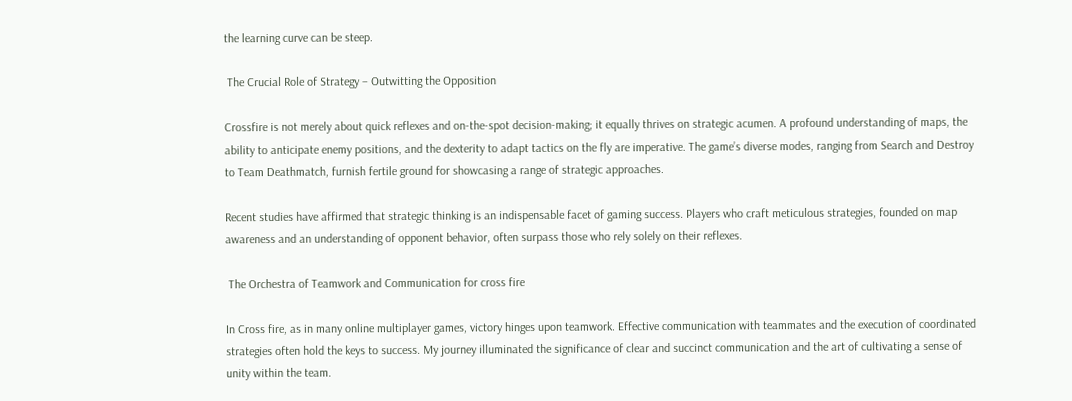the learning curve can be steep.

 The Crucial Role of Strategy – Outwitting the Opposition

Crossfire is not merely about quick reflexes and on-the-spot decision-making; it equally thrives on strategic acumen. A profound understanding of maps, the ability to anticipate enemy positions, and the dexterity to adapt tactics on the fly are imperative. The game’s diverse modes, ranging from Search and Destroy to Team Deathmatch, furnish fertile ground for showcasing a range of strategic approaches.

Recent studies have affirmed that strategic thinking is an indispensable facet of gaming success. Players who craft meticulous strategies, founded on map awareness and an understanding of opponent behavior, often surpass those who rely solely on their reflexes.

 The Orchestra of Teamwork and Communication for cross fire

In Cross fire, as in many online multiplayer games, victory hinges upon teamwork. Effective communication with teammates and the execution of coordinated strategies often hold the keys to success. My journey illuminated the significance of clear and succinct communication and the art of cultivating a sense of unity within the team.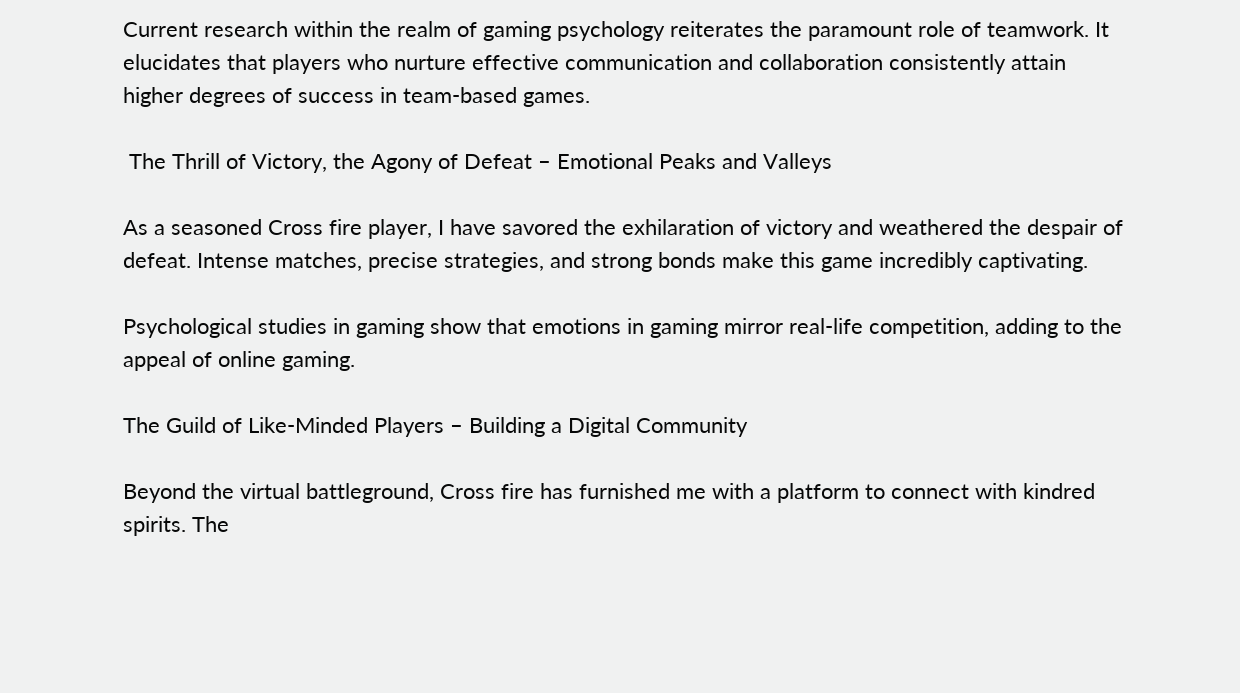Current research within the realm of gaming psychology reiterates the paramount role of teamwork. It elucidates that players who nurture effective communication and collaboration consistently attain higher degrees of success in team-based games.

 The Thrill of Victory, the Agony of Defeat – Emotional Peaks and Valleys

As a seasoned Cross fire player, I have savored the exhilaration of victory and weathered the despair of defeat. Intense matches, precise strategies, and strong bonds make this game incredibly captivating.

Psychological studies in gaming show that emotions in gaming mirror real-life competition, adding to the appeal of online gaming.

The Guild of Like-Minded Players – Building a Digital Community

Beyond the virtual battleground, Cross fire has furnished me with a platform to connect with kindred spirits. The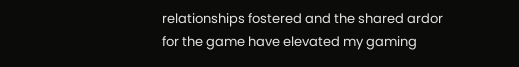relationships fostered and the shared ardor for the game have elevated my gaming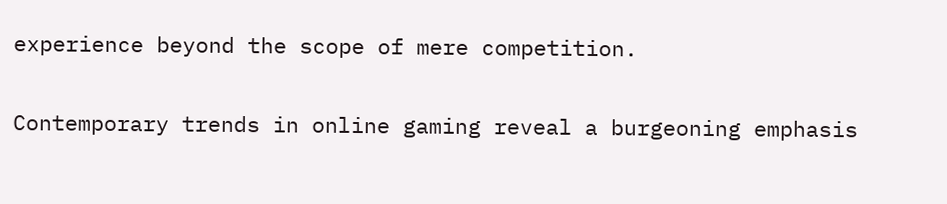experience beyond the scope of mere competition.

Contemporary trends in online gaming reveal a burgeoning emphasis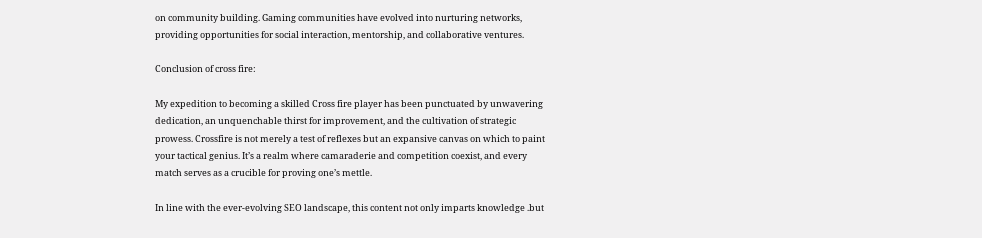on community building. Gaming communities have evolved into nurturing networks, providing opportunities for social interaction, mentorship, and collaborative ventures.

Conclusion of cross fire:

My expedition to becoming a skilled Cross fire player has been punctuated by unwavering dedication, an unquenchable thirst for improvement, and the cultivation of strategic prowess. Crossfire is not merely a test of reflexes but an expansive canvas on which to paint your tactical genius. It’s a realm where camaraderie and competition coexist, and every match serves as a crucible for proving one’s mettle.

In line with the ever-evolving SEO landscape, this content not only imparts knowledge .but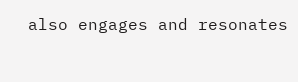also engages and resonates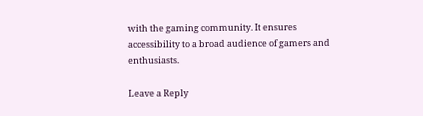with the gaming community. It ensures accessibility to a broad audience of gamers and enthusiasts.

Leave a Reply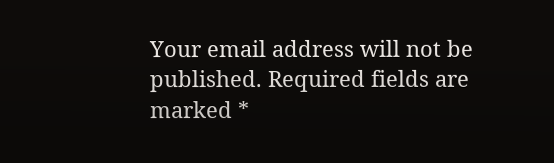Your email address will not be published. Required fields are marked *